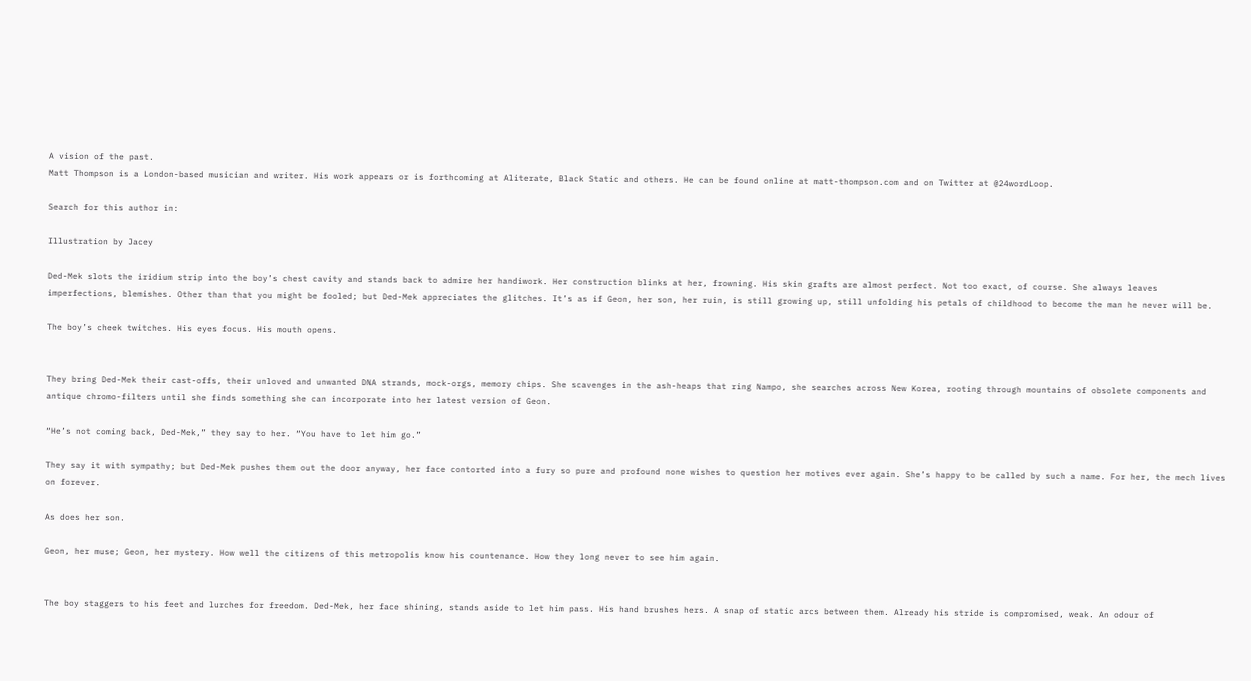A vision of the past.
Matt Thompson is a London-based musician and writer. His work appears or is forthcoming at Aliterate, Black Static and others. He can be found online at matt-thompson.com and on Twitter at @24wordLoop.

Search for this author in:

Illustration by Jacey

Ded-Mek slots the iridium strip into the boy’s chest cavity and stands back to admire her handiwork. Her construction blinks at her, frowning. His skin grafts are almost perfect. Not too exact, of course. She always leaves imperfections, blemishes. Other than that you might be fooled; but Ded-Mek appreciates the glitches. It’s as if Geon, her son, her ruin, is still growing up, still unfolding his petals of childhood to become the man he never will be.

The boy’s cheek twitches. His eyes focus. His mouth opens.


They bring Ded-Mek their cast-offs, their unloved and unwanted DNA strands, mock-orgs, memory chips. She scavenges in the ash-heaps that ring Nampo, she searches across New Korea, rooting through mountains of obsolete components and antique chromo-filters until she finds something she can incorporate into her latest version of Geon.

“He’s not coming back, Ded-Mek,” they say to her. “You have to let him go.”

They say it with sympathy; but Ded-Mek pushes them out the door anyway, her face contorted into a fury so pure and profound none wishes to question her motives ever again. She’s happy to be called by such a name. For her, the mech lives on forever.

As does her son.

Geon, her muse; Geon, her mystery. How well the citizens of this metropolis know his countenance. How they long never to see him again.


The boy staggers to his feet and lurches for freedom. Ded-Mek, her face shining, stands aside to let him pass. His hand brushes hers. A snap of static arcs between them. Already his stride is compromised, weak. An odour of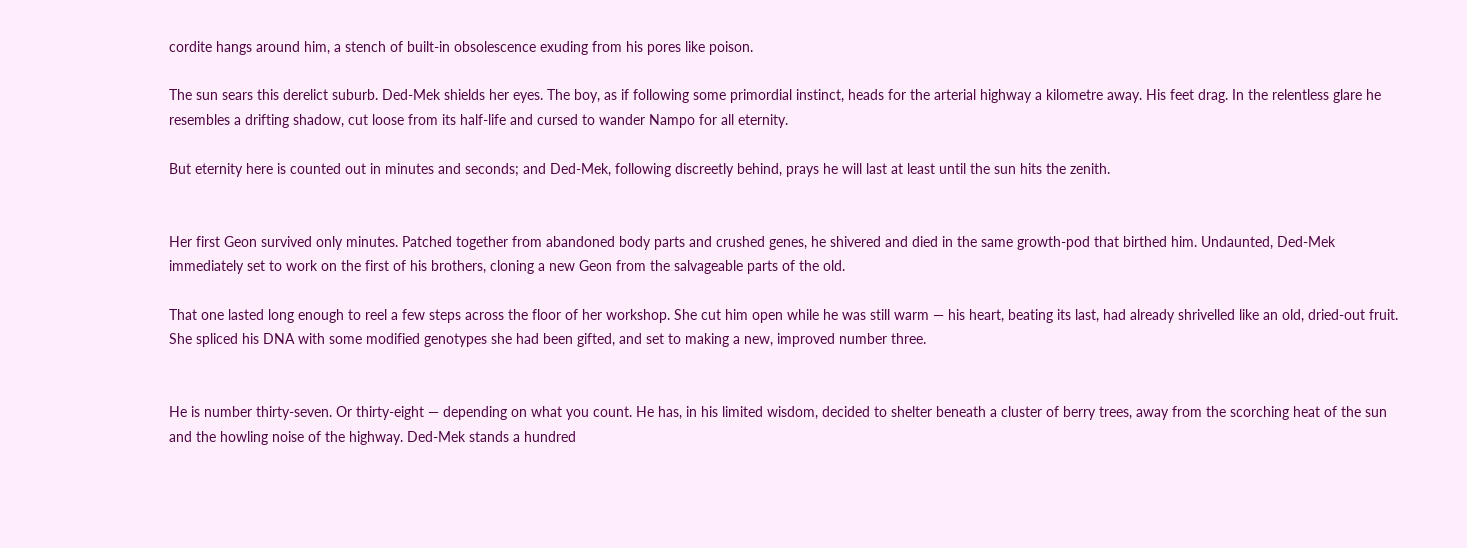cordite hangs around him, a stench of built-in obsolescence exuding from his pores like poison.

The sun sears this derelict suburb. Ded-Mek shields her eyes. The boy, as if following some primordial instinct, heads for the arterial highway a kilometre away. His feet drag. In the relentless glare he resembles a drifting shadow, cut loose from its half-life and cursed to wander Nampo for all eternity.

But eternity here is counted out in minutes and seconds; and Ded-Mek, following discreetly behind, prays he will last at least until the sun hits the zenith.


Her first Geon survived only minutes. Patched together from abandoned body parts and crushed genes, he shivered and died in the same growth-pod that birthed him. Undaunted, Ded-Mek immediately set to work on the first of his brothers, cloning a new Geon from the salvageable parts of the old.

That one lasted long enough to reel a few steps across the floor of her workshop. She cut him open while he was still warm — his heart, beating its last, had already shrivelled like an old, dried-out fruit. She spliced his DNA with some modified genotypes she had been gifted, and set to making a new, improved number three.


He is number thirty-seven. Or thirty-eight — depending on what you count. He has, in his limited wisdom, decided to shelter beneath a cluster of berry trees, away from the scorching heat of the sun and the howling noise of the highway. Ded-Mek stands a hundred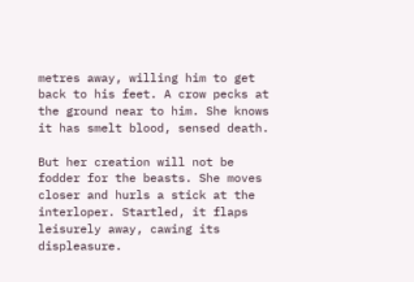metres away, willing him to get back to his feet. A crow pecks at the ground near to him. She knows it has smelt blood, sensed death.

But her creation will not be fodder for the beasts. She moves closer and hurls a stick at the interloper. Startled, it flaps leisurely away, cawing its displeasure.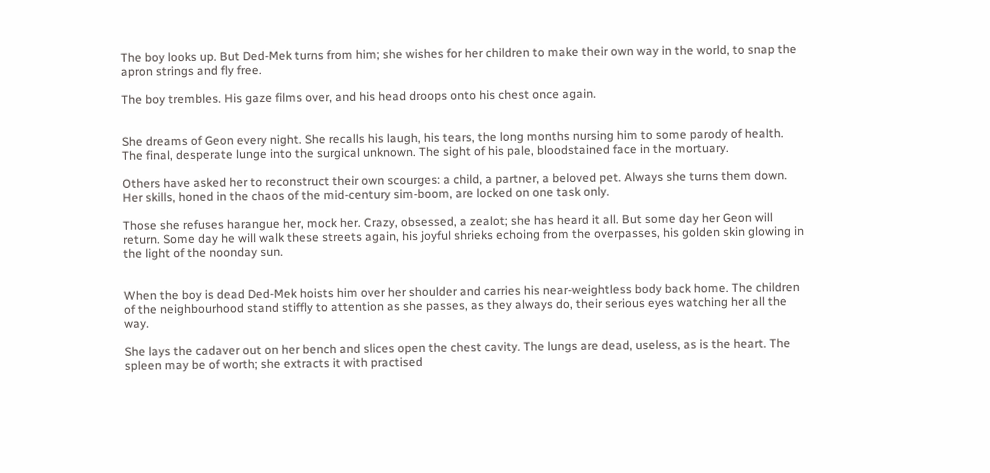The boy looks up. But Ded-Mek turns from him; she wishes for her children to make their own way in the world, to snap the apron strings and fly free.

The boy trembles. His gaze films over, and his head droops onto his chest once again.


She dreams of Geon every night. She recalls his laugh, his tears, the long months nursing him to some parody of health. The final, desperate lunge into the surgical unknown. The sight of his pale, bloodstained face in the mortuary.

Others have asked her to reconstruct their own scourges: a child, a partner, a beloved pet. Always she turns them down. Her skills, honed in the chaos of the mid-century sim-boom, are locked on one task only.

Those she refuses harangue her, mock her. Crazy, obsessed, a zealot; she has heard it all. But some day her Geon will return. Some day he will walk these streets again, his joyful shrieks echoing from the overpasses, his golden skin glowing in the light of the noonday sun.


When the boy is dead Ded-Mek hoists him over her shoulder and carries his near-weightless body back home. The children of the neighbourhood stand stiffly to attention as she passes, as they always do, their serious eyes watching her all the way.

She lays the cadaver out on her bench and slices open the chest cavity. The lungs are dead, useless, as is the heart. The spleen may be of worth; she extracts it with practised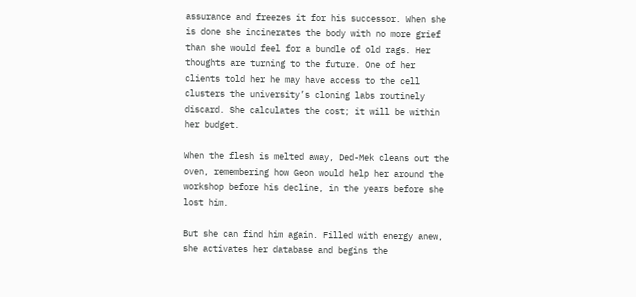assurance and freezes it for his successor. When she is done she incinerates the body with no more grief than she would feel for a bundle of old rags. Her thoughts are turning to the future. One of her clients told her he may have access to the cell clusters the university’s cloning labs routinely discard. She calculates the cost; it will be within her budget.

When the flesh is melted away, Ded-Mek cleans out the oven, remembering how Geon would help her around the workshop before his decline, in the years before she lost him.

But she can find him again. Filled with energy anew, she activates her database and begins the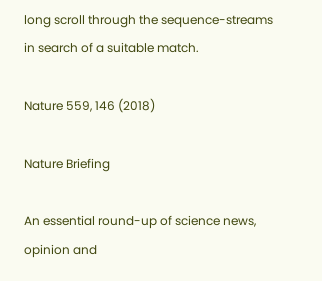long scroll through the sequence-streams in search of a suitable match.

Nature 559, 146 (2018)

Nature Briefing

An essential round-up of science news, opinion and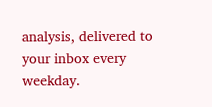analysis, delivered to your inbox every weekday.